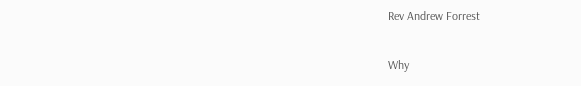Rev Andrew Forrest

Why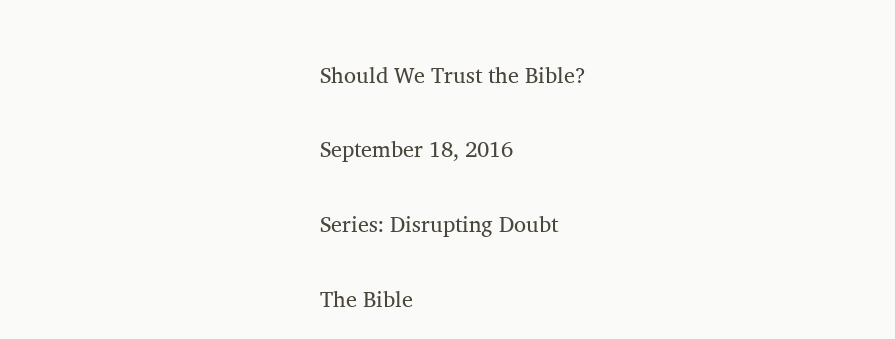Should We Trust the Bible?

September 18, 2016

Series: Disrupting Doubt

The Bible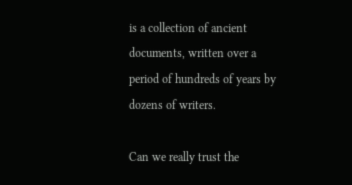is a collection of ancient documents, written over a period of hundreds of years by dozens of writers.

Can we really trust the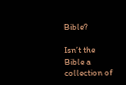Bible?

Isn’t the Bible a collection of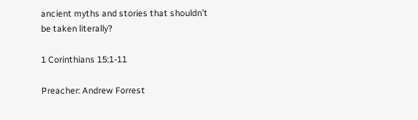ancient myths and stories that shouldn’t be taken literally?

1 Corinthians 15:1-11

Preacher: Andrew Forrest